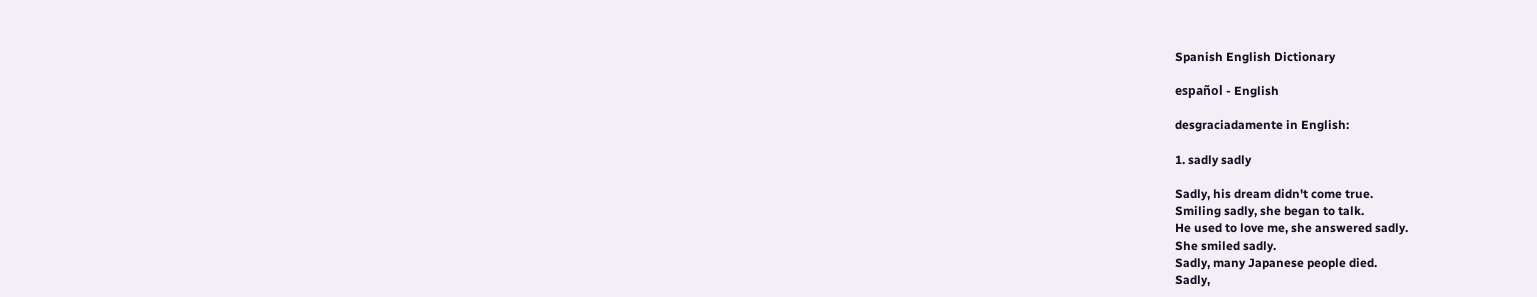Spanish English Dictionary

español - English

desgraciadamente in English:

1. sadly sadly

Sadly, his dream didn't come true.
Smiling sadly, she began to talk.
He used to love me, she answered sadly.
She smiled sadly.
Sadly, many Japanese people died.
Sadly,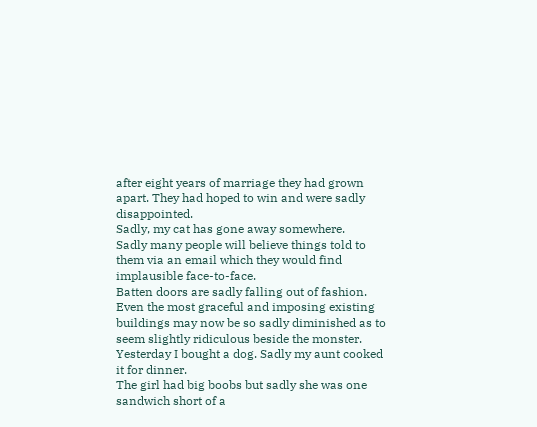after eight years of marriage they had grown apart. They had hoped to win and were sadly disappointed.
Sadly, my cat has gone away somewhere.
Sadly many people will believe things told to them via an email which they would find implausible face-to-face.
Batten doors are sadly falling out of fashion.
Even the most graceful and imposing existing buildings may now be so sadly diminished as to seem slightly ridiculous beside the monster.
Yesterday I bought a dog. Sadly my aunt cooked it for dinner.
The girl had big boobs but sadly she was one sandwich short of a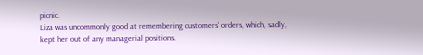picnic.
Liza was uncommonly good at remembering customers' orders, which, sadly, kept her out of any managerial positions.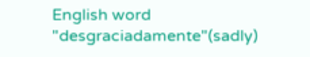English word "desgraciadamente"(sadly)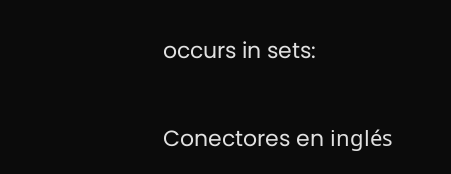occurs in sets:

Conectores en inglés